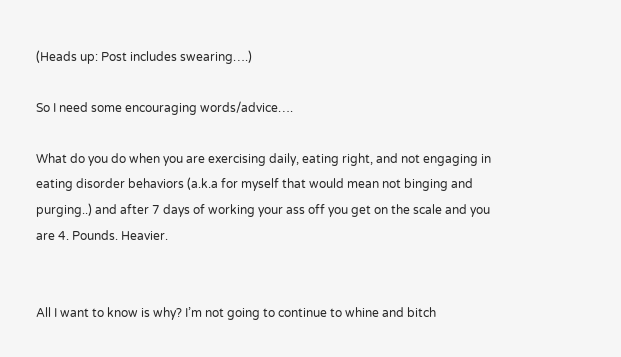(Heads up: Post includes swearing….)

So I need some encouraging words/advice….

What do you do when you are exercising daily, eating right, and not engaging in eating disorder behaviors (a.k.a for myself that would mean not binging and purging..) and after 7 days of working your ass off you get on the scale and you are 4. Pounds. Heavier.


All I want to know is why? I’m not going to continue to whine and bitch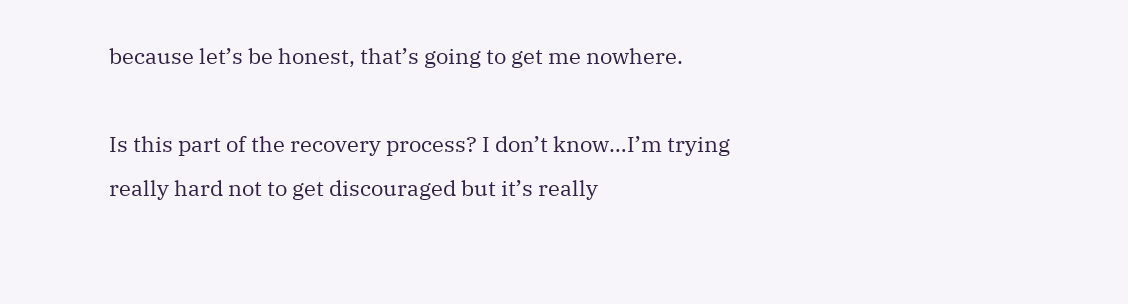because let’s be honest, that’s going to get me nowhere.

Is this part of the recovery process? I don’t know…I’m trying really hard not to get discouraged but it’s really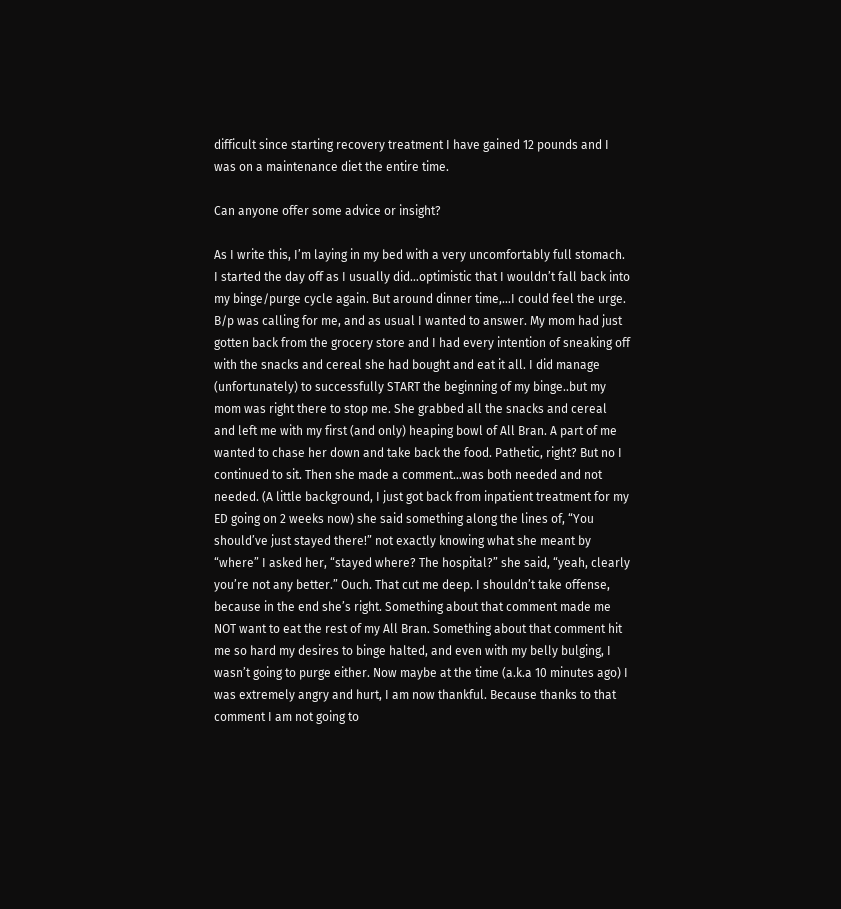difficult since starting recovery treatment I have gained 12 pounds and I was on a maintenance diet the entire time.

Can anyone offer some advice or insight?

As I write this, I’m laying in my bed with a very uncomfortably full stomach. I started the day off as I usually did…optimistic that I wouldn’t fall back into my binge/purge cycle again. But around dinner time,…I could feel the urge. B/p was calling for me, and as usual I wanted to answer. My mom had just gotten back from the grocery store and I had every intention of sneaking off with the snacks and cereal she had bought and eat it all. I did manage (unfortunately) to successfully START the beginning of my binge..but my mom was right there to stop me. She grabbed all the snacks and cereal and left me with my first (and only) heaping bowl of All Bran. A part of me wanted to chase her down and take back the food. Pathetic, right? But no I continued to sit. Then she made a comment…was both needed and not needed. (A little background, I just got back from inpatient treatment for my ED going on 2 weeks now) she said something along the lines of, “You should’ve just stayed there!” not exactly knowing what she meant by “where” I asked her, “stayed where? The hospital?” she said, “yeah, clearly you’re not any better.” Ouch. That cut me deep. I shouldn’t take offense, because in the end she’s right. Something about that comment made me NOT want to eat the rest of my All Bran. Something about that comment hit me so hard my desires to binge halted, and even with my belly bulging, I wasn’t going to purge either. Now maybe at the time (a.k.a 10 minutes ago) I was extremely angry and hurt, I am now thankful. Because thanks to that comment I am not going to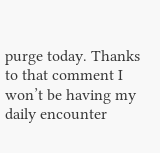purge today. Thanks to that comment I won’t be having my daily encounter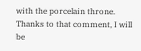with the porcelain throne. Thanks to that comment, I will be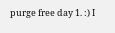purge free day 1. :) I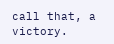call that, a victory.